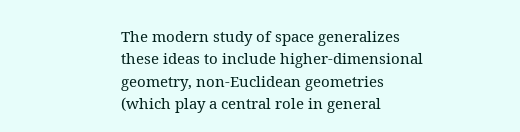The modern study of space generalizes these ideas to include higher-dimensional geometry, non-Euclidean geometries (which play a central role in general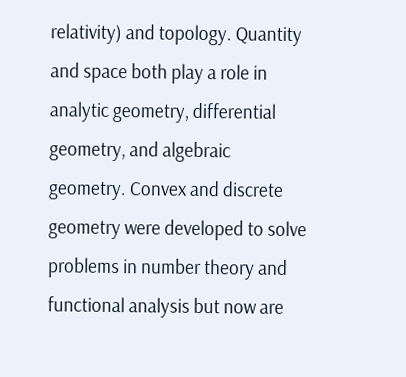relativity) and topology. Quantity and space both play a role in analytic geometry, differential geometry, and algebraic geometry. Convex and discrete geometry were developed to solve problems in number theory and functional analysis but now are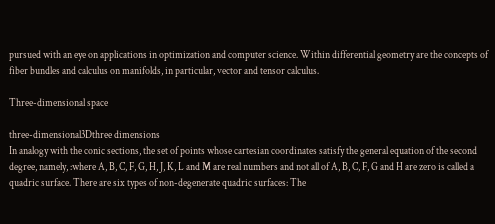pursued with an eye on applications in optimization and computer science. Within differential geometry are the concepts of fiber bundles and calculus on manifolds, in particular, vector and tensor calculus.

Three-dimensional space

three-dimensional3Dthree dimensions
In analogy with the conic sections, the set of points whose cartesian coordinates satisfy the general equation of the second degree, namely, :where A, B, C, F, G, H, J, K, L and M are real numbers and not all of A, B, C, F, G and H are zero is called a quadric surface. There are six types of non-degenerate quadric surfaces: The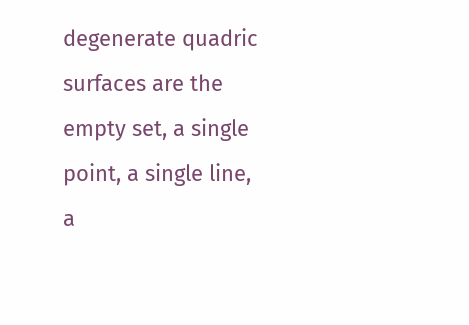degenerate quadric surfaces are the empty set, a single point, a single line, a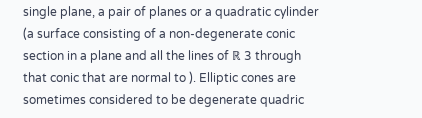single plane, a pair of planes or a quadratic cylinder (a surface consisting of a non-degenerate conic section in a plane and all the lines of ℝ 3 through that conic that are normal to ). Elliptic cones are sometimes considered to be degenerate quadric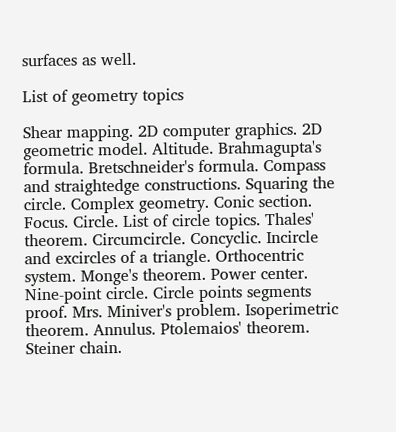surfaces as well.

List of geometry topics

Shear mapping. 2D computer graphics. 2D geometric model. Altitude. Brahmagupta's formula. Bretschneider's formula. Compass and straightedge constructions. Squaring the circle. Complex geometry. Conic section. Focus. Circle. List of circle topics. Thales' theorem. Circumcircle. Concyclic. Incircle and excircles of a triangle. Orthocentric system. Monge's theorem. Power center. Nine-point circle. Circle points segments proof. Mrs. Miniver's problem. Isoperimetric theorem. Annulus. Ptolemaios' theorem. Steiner chain.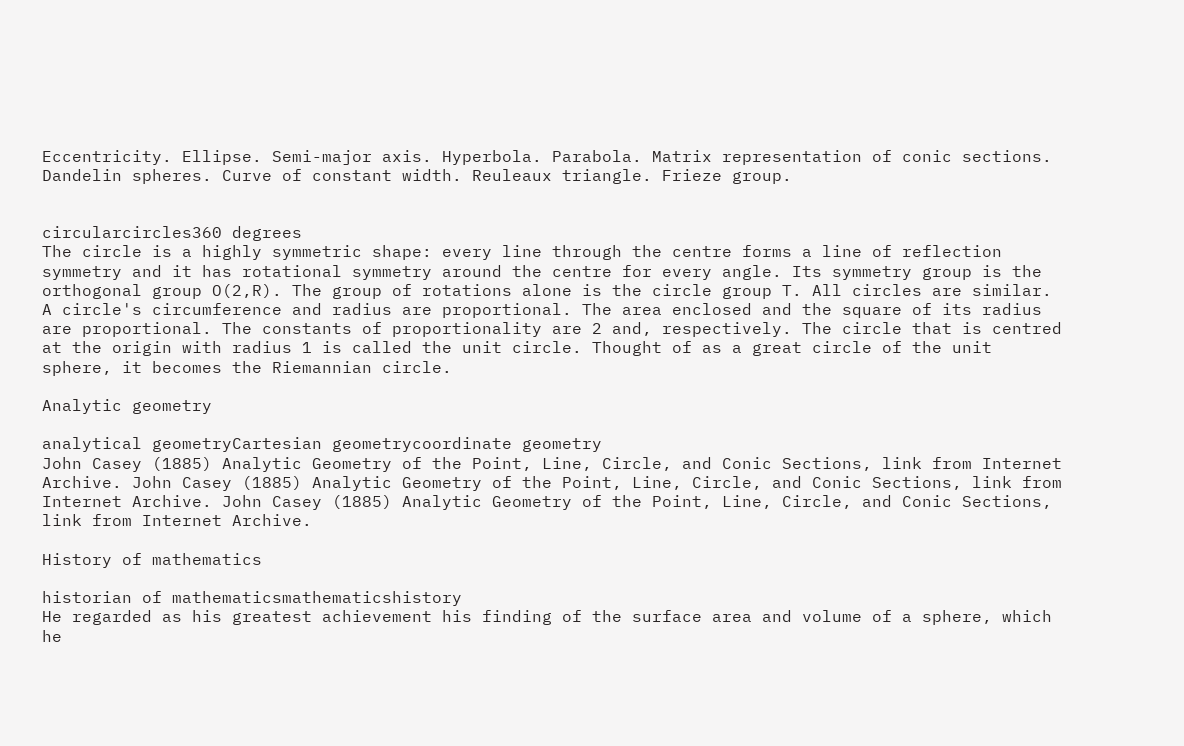Eccentricity. Ellipse. Semi-major axis. Hyperbola. Parabola. Matrix representation of conic sections. Dandelin spheres. Curve of constant width. Reuleaux triangle. Frieze group.


circularcircles360 degrees
The circle is a highly symmetric shape: every line through the centre forms a line of reflection symmetry and it has rotational symmetry around the centre for every angle. Its symmetry group is the orthogonal group O(2,R). The group of rotations alone is the circle group T. All circles are similar. A circle's circumference and radius are proportional. The area enclosed and the square of its radius are proportional. The constants of proportionality are 2 and, respectively. The circle that is centred at the origin with radius 1 is called the unit circle. Thought of as a great circle of the unit sphere, it becomes the Riemannian circle.

Analytic geometry

analytical geometryCartesian geometrycoordinate geometry
John Casey (1885) Analytic Geometry of the Point, Line, Circle, and Conic Sections, link from Internet Archive. John Casey (1885) Analytic Geometry of the Point, Line, Circle, and Conic Sections, link from Internet Archive. John Casey (1885) Analytic Geometry of the Point, Line, Circle, and Conic Sections, link from Internet Archive.

History of mathematics

historian of mathematicsmathematicshistory
He regarded as his greatest achievement his finding of the surface area and volume of a sphere, which he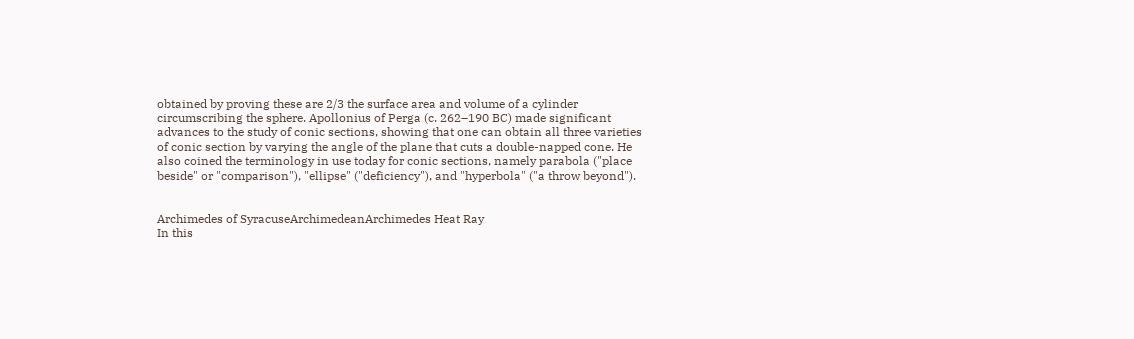obtained by proving these are 2/3 the surface area and volume of a cylinder circumscribing the sphere. Apollonius of Perga (c. 262–190 BC) made significant advances to the study of conic sections, showing that one can obtain all three varieties of conic section by varying the angle of the plane that cuts a double-napped cone. He also coined the terminology in use today for conic sections, namely parabola ("place beside" or "comparison"), "ellipse" ("deficiency"), and "hyperbola" ("a throw beyond").


Archimedes of SyracuseArchimedeanArchimedes Heat Ray
In this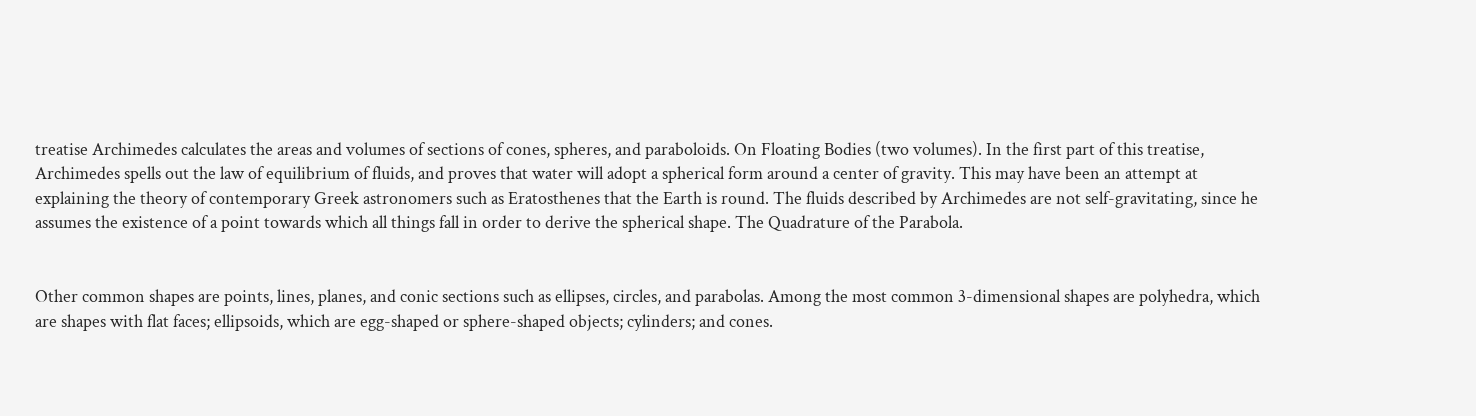treatise Archimedes calculates the areas and volumes of sections of cones, spheres, and paraboloids. On Floating Bodies (two volumes). In the first part of this treatise, Archimedes spells out the law of equilibrium of fluids, and proves that water will adopt a spherical form around a center of gravity. This may have been an attempt at explaining the theory of contemporary Greek astronomers such as Eratosthenes that the Earth is round. The fluids described by Archimedes are not self-gravitating, since he assumes the existence of a point towards which all things fall in order to derive the spherical shape. The Quadrature of the Parabola.


Other common shapes are points, lines, planes, and conic sections such as ellipses, circles, and parabolas. Among the most common 3-dimensional shapes are polyhedra, which are shapes with flat faces; ellipsoids, which are egg-shaped or sphere-shaped objects; cylinders; and cones.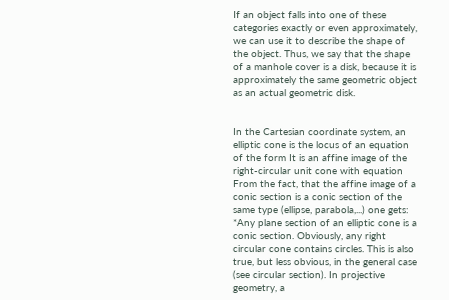If an object falls into one of these categories exactly or even approximately, we can use it to describe the shape of the object. Thus, we say that the shape of a manhole cover is a disk, because it is approximately the same geometric object as an actual geometric disk.


In the Cartesian coordinate system, an elliptic cone is the locus of an equation of the form It is an affine image of the right-circular unit cone with equation From the fact, that the affine image of a conic section is a conic section of the same type (ellipse, parabola,...) one gets: *Any plane section of an elliptic cone is a conic section. Obviously, any right circular cone contains circles. This is also true, but less obvious, in the general case (see circular section). In projective geometry, a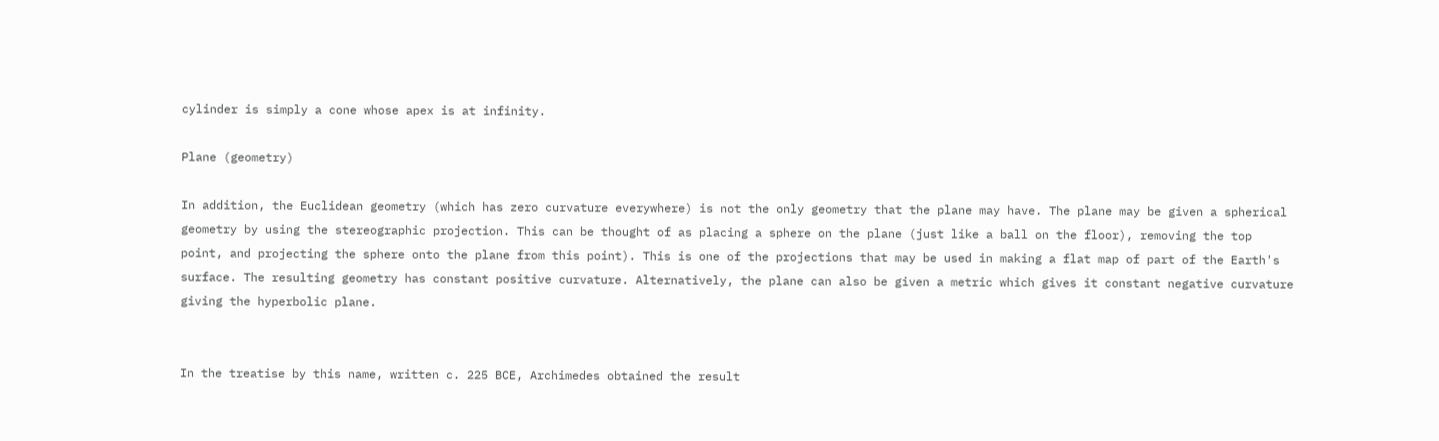cylinder is simply a cone whose apex is at infinity.

Plane (geometry)

In addition, the Euclidean geometry (which has zero curvature everywhere) is not the only geometry that the plane may have. The plane may be given a spherical geometry by using the stereographic projection. This can be thought of as placing a sphere on the plane (just like a ball on the floor), removing the top point, and projecting the sphere onto the plane from this point). This is one of the projections that may be used in making a flat map of part of the Earth's surface. The resulting geometry has constant positive curvature. Alternatively, the plane can also be given a metric which gives it constant negative curvature giving the hyperbolic plane.


In the treatise by this name, written c. 225 BCE, Archimedes obtained the result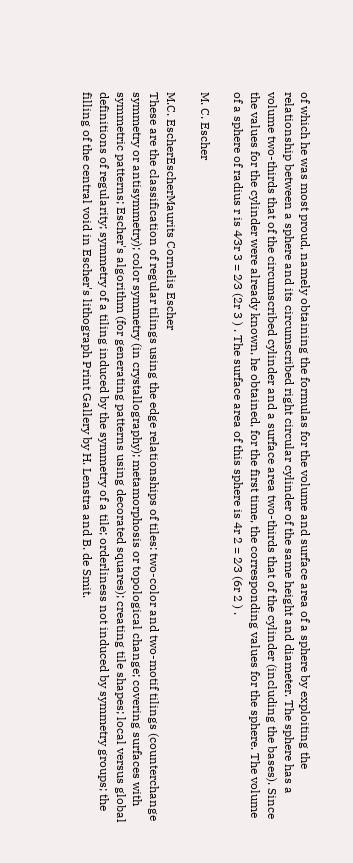of which he was most proud, namely obtaining the formulas for the volume and surface area of a sphere by exploiting the relationship between a sphere and its circumscribed right circular cylinder of the same height and diameter. The sphere has a volume two-thirds that of the circumscribed cylinder and a surface area two-thirds that of the cylinder (including the bases). Since the values for the cylinder were already known, he obtained, for the first time, the corresponding values for the sphere. The volume of a sphere of radius r is 4⁄3r 3 = 2⁄3 (2r 3 ) . The surface area of this sphere is 4r 2 = 2⁄3 (6r 2 ) .

M. C. Escher

M.C. EscherEscherMaurits Cornelis Escher
These are the classification of regular tilings using the edge relationships of tiles: two-color and two-motif tilings (counterchange symmetry or antisymmetry); color symmetry (in crystallography); metamorphosis or topological change; covering surfaces with symmetric patterns; Escher's algorithm (for generating patterns using decorated squares); creating tile shapes; local versus global definitions of regularity; symmetry of a tiling induced by the symmetry of a tile; orderliness not induced by symmetry groups; the filling of the central void in Escher's lithograph Print Gallery by H. Lenstra and B. de Smit.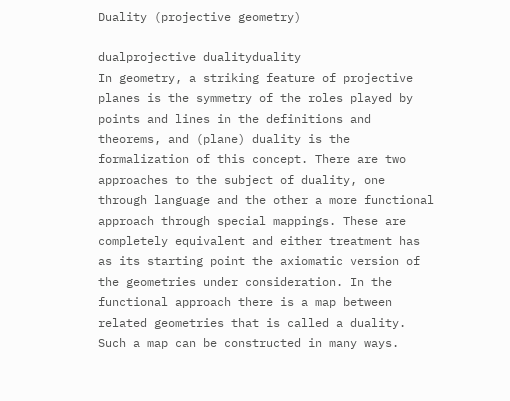Duality (projective geometry)

dualprojective dualityduality
In geometry, a striking feature of projective planes is the symmetry of the roles played by points and lines in the definitions and theorems, and (plane) duality is the formalization of this concept. There are two approaches to the subject of duality, one through language and the other a more functional approach through special mappings. These are completely equivalent and either treatment has as its starting point the axiomatic version of the geometries under consideration. In the functional approach there is a map between related geometries that is called a duality. Such a map can be constructed in many ways.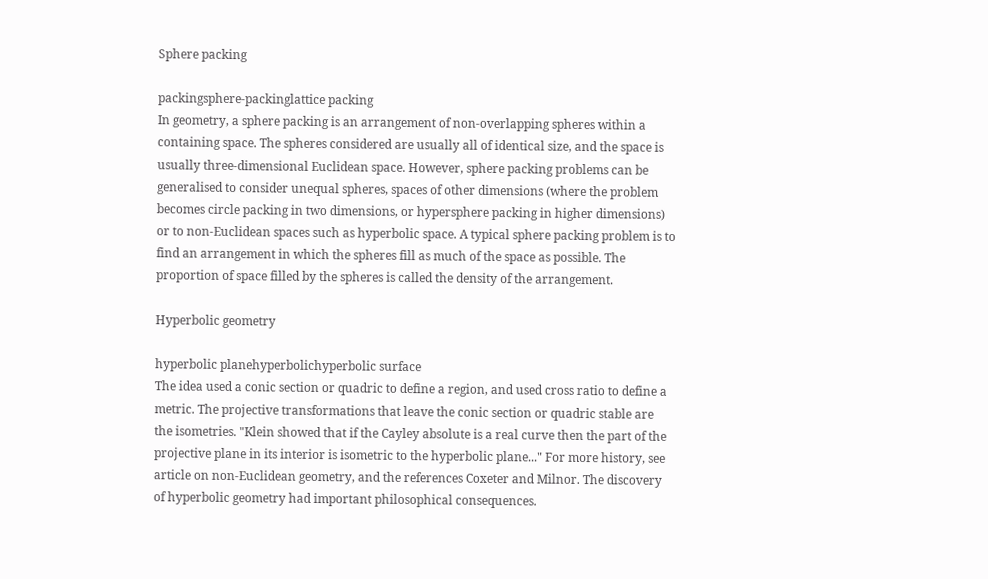Sphere packing

packingsphere-packinglattice packing
In geometry, a sphere packing is an arrangement of non-overlapping spheres within a containing space. The spheres considered are usually all of identical size, and the space is usually three-dimensional Euclidean space. However, sphere packing problems can be generalised to consider unequal spheres, spaces of other dimensions (where the problem becomes circle packing in two dimensions, or hypersphere packing in higher dimensions) or to non-Euclidean spaces such as hyperbolic space. A typical sphere packing problem is to find an arrangement in which the spheres fill as much of the space as possible. The proportion of space filled by the spheres is called the density of the arrangement.

Hyperbolic geometry

hyperbolic planehyperbolichyperbolic surface
The idea used a conic section or quadric to define a region, and used cross ratio to define a metric. The projective transformations that leave the conic section or quadric stable are the isometries. "Klein showed that if the Cayley absolute is a real curve then the part of the projective plane in its interior is isometric to the hyperbolic plane..." For more history, see article on non-Euclidean geometry, and the references Coxeter and Milnor. The discovery of hyperbolic geometry had important philosophical consequences.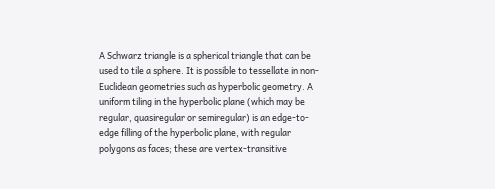A Schwarz triangle is a spherical triangle that can be used to tile a sphere. It is possible to tessellate in non-Euclidean geometries such as hyperbolic geometry. A uniform tiling in the hyperbolic plane (which may be regular, quasiregular or semiregular) is an edge-to-edge filling of the hyperbolic plane, with regular polygons as faces; these are vertex-transitive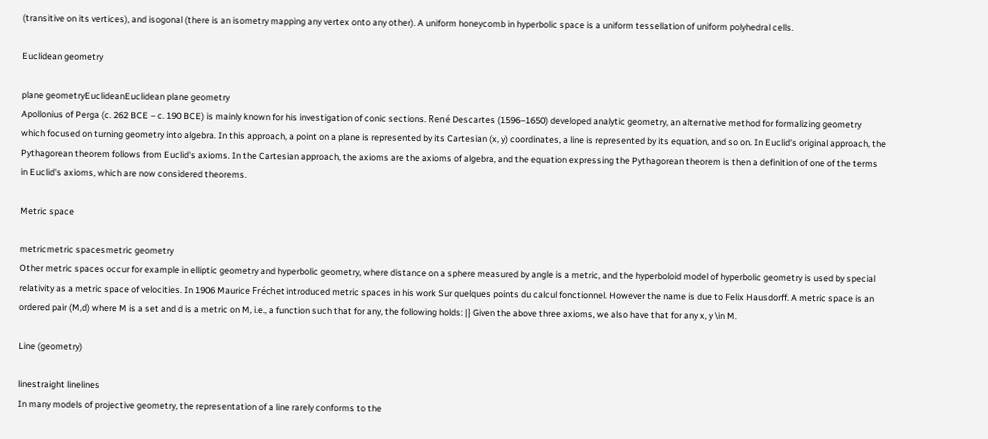(transitive on its vertices), and isogonal (there is an isometry mapping any vertex onto any other). A uniform honeycomb in hyperbolic space is a uniform tessellation of uniform polyhedral cells.

Euclidean geometry

plane geometryEuclideanEuclidean plane geometry
Apollonius of Perga (c. 262 BCE – c. 190 BCE) is mainly known for his investigation of conic sections. René Descartes (1596–1650) developed analytic geometry, an alternative method for formalizing geometry which focused on turning geometry into algebra. In this approach, a point on a plane is represented by its Cartesian (x, y) coordinates, a line is represented by its equation, and so on. In Euclid's original approach, the Pythagorean theorem follows from Euclid's axioms. In the Cartesian approach, the axioms are the axioms of algebra, and the equation expressing the Pythagorean theorem is then a definition of one of the terms in Euclid's axioms, which are now considered theorems.

Metric space

metricmetric spacesmetric geometry
Other metric spaces occur for example in elliptic geometry and hyperbolic geometry, where distance on a sphere measured by angle is a metric, and the hyperboloid model of hyperbolic geometry is used by special relativity as a metric space of velocities. In 1906 Maurice Fréchet introduced metric spaces in his work Sur quelques points du calcul fonctionnel. However the name is due to Felix Hausdorff. A metric space is an ordered pair (M,d) where M is a set and d is a metric on M, i.e., a function such that for any, the following holds: |} Given the above three axioms, we also have that for any x, y \in M.

Line (geometry)

linestraight linelines
In many models of projective geometry, the representation of a line rarely conforms to the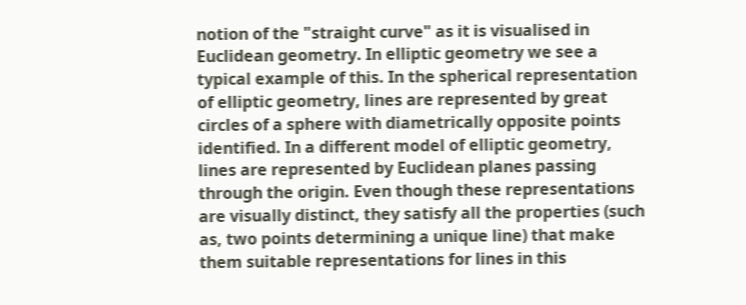notion of the "straight curve" as it is visualised in Euclidean geometry. In elliptic geometry we see a typical example of this. In the spherical representation of elliptic geometry, lines are represented by great circles of a sphere with diametrically opposite points identified. In a different model of elliptic geometry, lines are represented by Euclidean planes passing through the origin. Even though these representations are visually distinct, they satisfy all the properties (such as, two points determining a unique line) that make them suitable representations for lines in this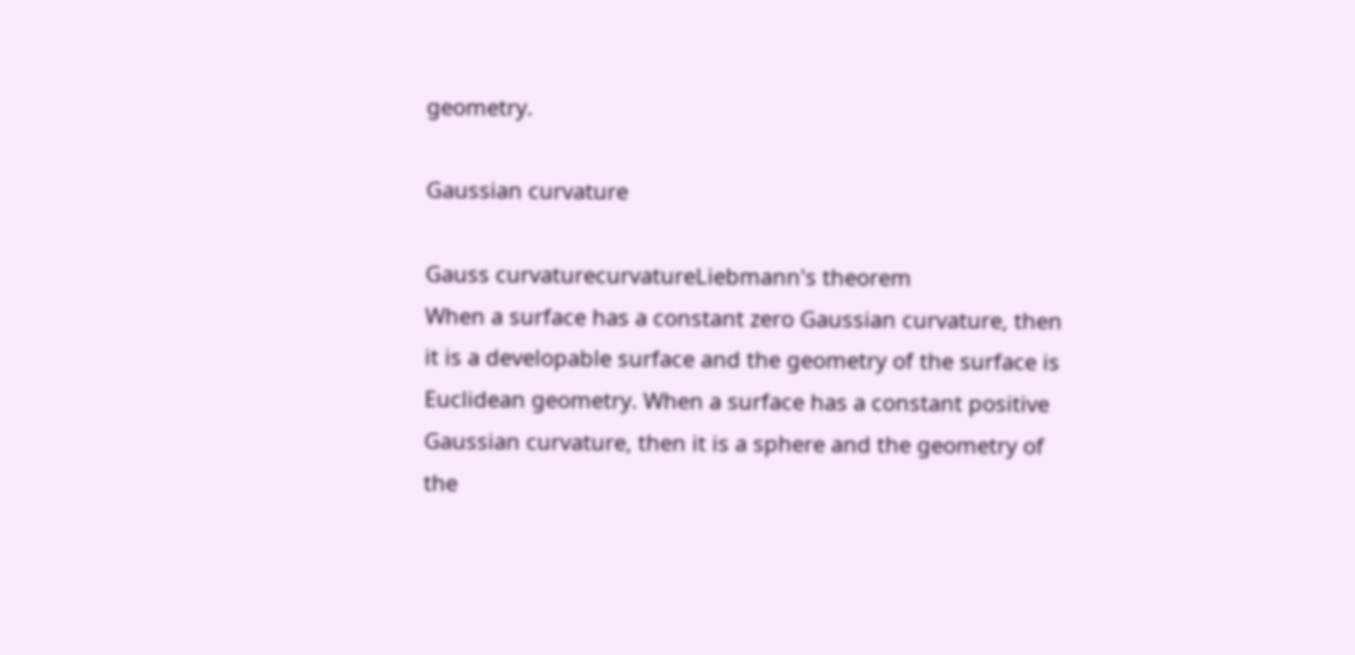geometry.

Gaussian curvature

Gauss curvaturecurvatureLiebmann's theorem
When a surface has a constant zero Gaussian curvature, then it is a developable surface and the geometry of the surface is Euclidean geometry. When a surface has a constant positive Gaussian curvature, then it is a sphere and the geometry of the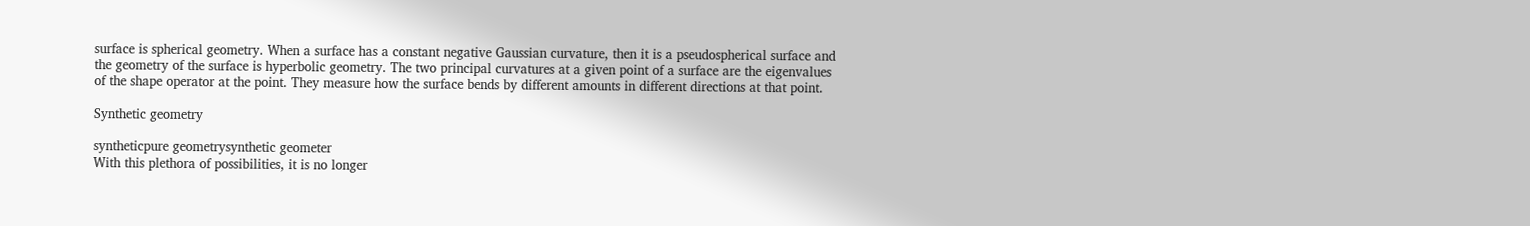surface is spherical geometry. When a surface has a constant negative Gaussian curvature, then it is a pseudospherical surface and the geometry of the surface is hyperbolic geometry. The two principal curvatures at a given point of a surface are the eigenvalues of the shape operator at the point. They measure how the surface bends by different amounts in different directions at that point.

Synthetic geometry

syntheticpure geometrysynthetic geometer
With this plethora of possibilities, it is no longer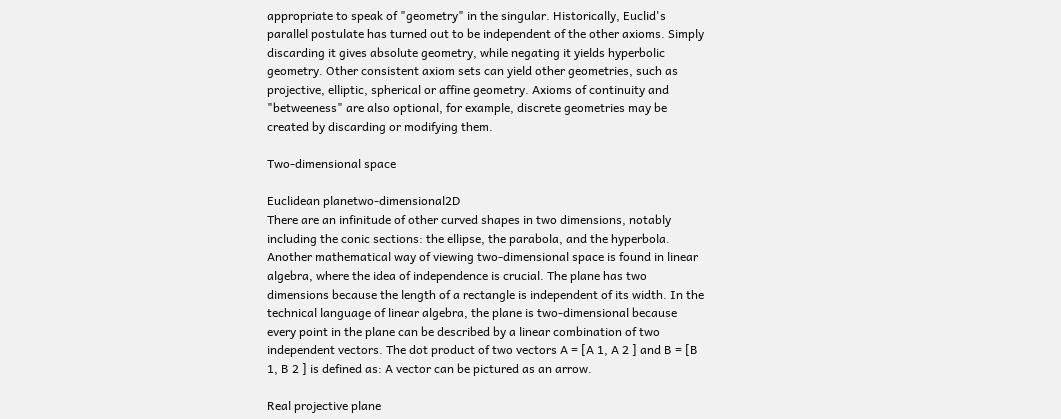appropriate to speak of "geometry" in the singular. Historically, Euclid's parallel postulate has turned out to be independent of the other axioms. Simply discarding it gives absolute geometry, while negating it yields hyperbolic geometry. Other consistent axiom sets can yield other geometries, such as projective, elliptic, spherical or affine geometry. Axioms of continuity and "betweeness" are also optional, for example, discrete geometries may be created by discarding or modifying them.

Two-dimensional space

Euclidean planetwo-dimensional2D
There are an infinitude of other curved shapes in two dimensions, notably including the conic sections: the ellipse, the parabola, and the hyperbola. Another mathematical way of viewing two-dimensional space is found in linear algebra, where the idea of independence is crucial. The plane has two dimensions because the length of a rectangle is independent of its width. In the technical language of linear algebra, the plane is two-dimensional because every point in the plane can be described by a linear combination of two independent vectors. The dot product of two vectors A = [A 1, A 2 ] and B = [B 1, B 2 ] is defined as: A vector can be pictured as an arrow.

Real projective plane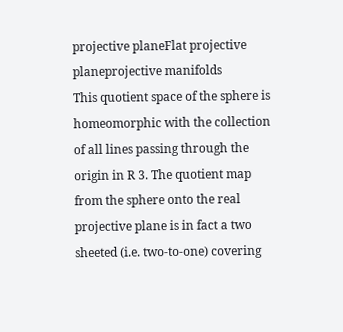projective planeFlat projective planeprojective manifolds
This quotient space of the sphere is homeomorphic with the collection of all lines passing through the origin in R 3. The quotient map from the sphere onto the real projective plane is in fact a two sheeted (i.e. two-to-one) covering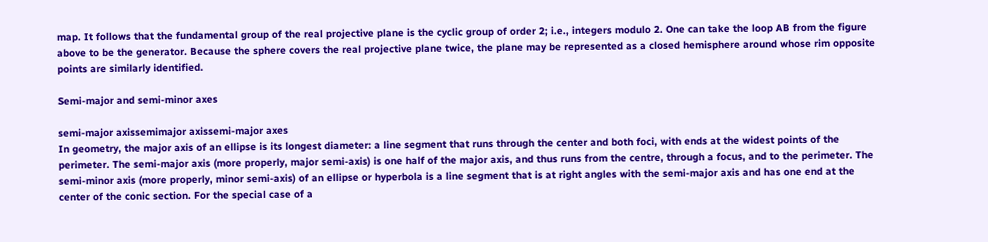map. It follows that the fundamental group of the real projective plane is the cyclic group of order 2; i.e., integers modulo 2. One can take the loop AB from the figure above to be the generator. Because the sphere covers the real projective plane twice, the plane may be represented as a closed hemisphere around whose rim opposite points are similarly identified.

Semi-major and semi-minor axes

semi-major axissemimajor axissemi-major axes
In geometry, the major axis of an ellipse is its longest diameter: a line segment that runs through the center and both foci, with ends at the widest points of the perimeter. The semi-major axis (more properly, major semi-axis) is one half of the major axis, and thus runs from the centre, through a focus, and to the perimeter. The semi-minor axis (more properly, minor semi-axis) of an ellipse or hyperbola is a line segment that is at right angles with the semi-major axis and has one end at the center of the conic section. For the special case of a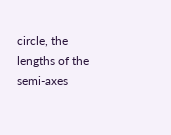circle, the lengths of the semi-axes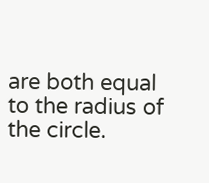are both equal to the radius of the circle.